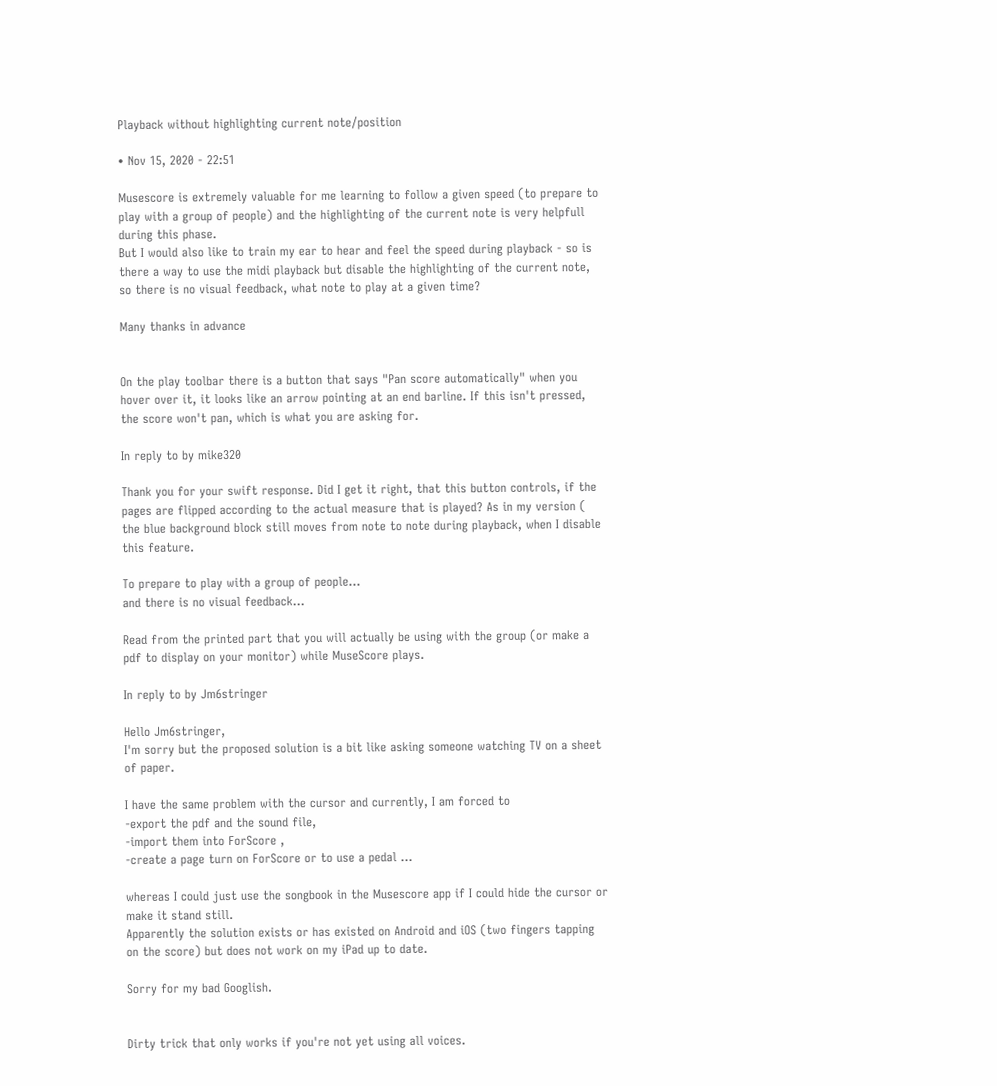Playback without highlighting current note/position

• Nov 15, 2020 - 22:51

Musescore is extremely valuable for me learning to follow a given speed (to prepare to play with a group of people) and the highlighting of the current note is very helpfull during this phase.
But I would also like to train my ear to hear and feel the speed during playback - so is there a way to use the midi playback but disable the highlighting of the current note, so there is no visual feedback, what note to play at a given time?

Many thanks in advance


On the play toolbar there is a button that says "Pan score automatically" when you hover over it, it looks like an arrow pointing at an end barline. If this isn't pressed, the score won't pan, which is what you are asking for.

In reply to by mike320

Thank you for your swift response. Did I get it right, that this button controls, if the pages are flipped according to the actual measure that is played? As in my version ( the blue background block still moves from note to note during playback, when I disable this feature.

To prepare to play with a group of people...
and there is no visual feedback...

Read from the printed part that you will actually be using with the group (or make a pdf to display on your monitor) while MuseScore plays.

In reply to by Jm6stringer

Hello Jm6stringer,
I'm sorry but the proposed solution is a bit like asking someone watching TV on a sheet of paper.

I have the same problem with the cursor and currently, I am forced to
-export the pdf and the sound file,
-import them into ForScore ,
-create a page turn on ForScore or to use a pedal ...

whereas I could just use the songbook in the Musescore app if I could hide the cursor or make it stand still.
Apparently the solution exists or has existed on Android and iOS (two fingers tapping on the score) but does not work on my iPad up to date.

Sorry for my bad Googlish.


Dirty trick that only works if you're not yet using all voices.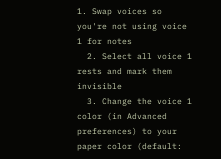1. Swap voices so you're not using voice 1 for notes
  2. Select all voice 1 rests and mark them invisible
  3. Change the voice 1 color (in Advanced preferences) to your paper color (default: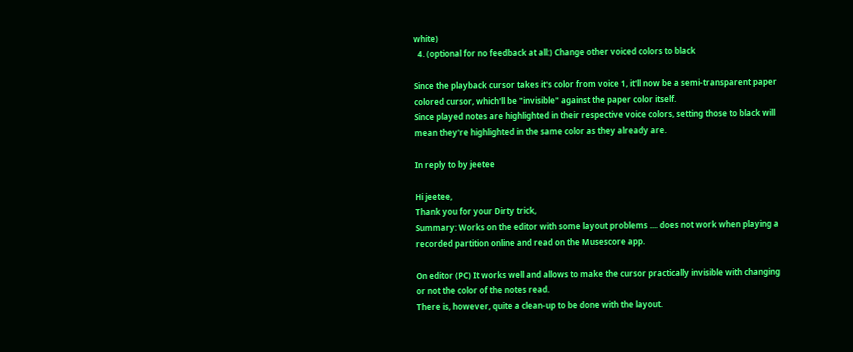white)
  4. (optional for no feedback at all:) Change other voiced colors to black

Since the playback cursor takes it's color from voice 1, it'll now be a semi-transparent paper colored cursor, which'll be "invisible" against the paper color itself.
Since played notes are highlighted in their respective voice colors, setting those to black will mean they're highlighted in the same color as they already are.

In reply to by jeetee

Hi jeetee,
Thank you for your Dirty trick,
Summary: Works on the editor with some layout problems .... does not work when playing a recorded partition online and read on the Musescore app.

On editor (PC) It works well and allows to make the cursor practically invisible with changing or not the color of the notes read.
There is, however, quite a clean-up to be done with the layout.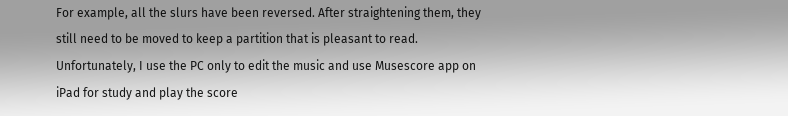For example, all the slurs have been reversed. After straightening them, they still need to be moved to keep a partition that is pleasant to read.
Unfortunately, I use the PC only to edit the music and use Musescore app on iPad for study and play the score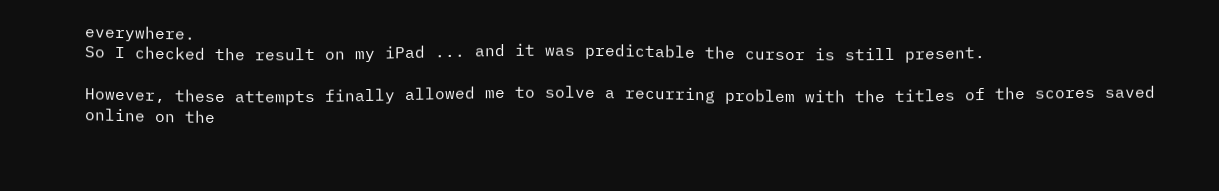everywhere.
So I checked the result on my iPad ... and it was predictable the cursor is still present.

However, these attempts finally allowed me to solve a recurring problem with the titles of the scores saved online on the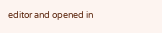editor and opened in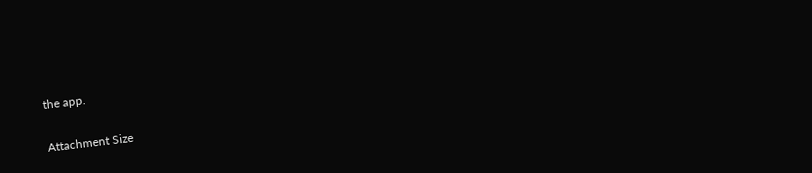the app.

Attachment Size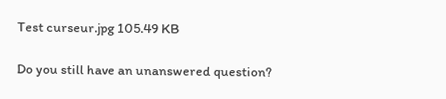Test curseur.jpg 105.49 KB

Do you still have an unanswered question?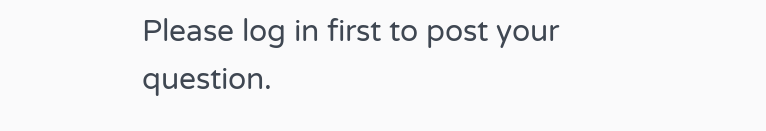Please log in first to post your question.